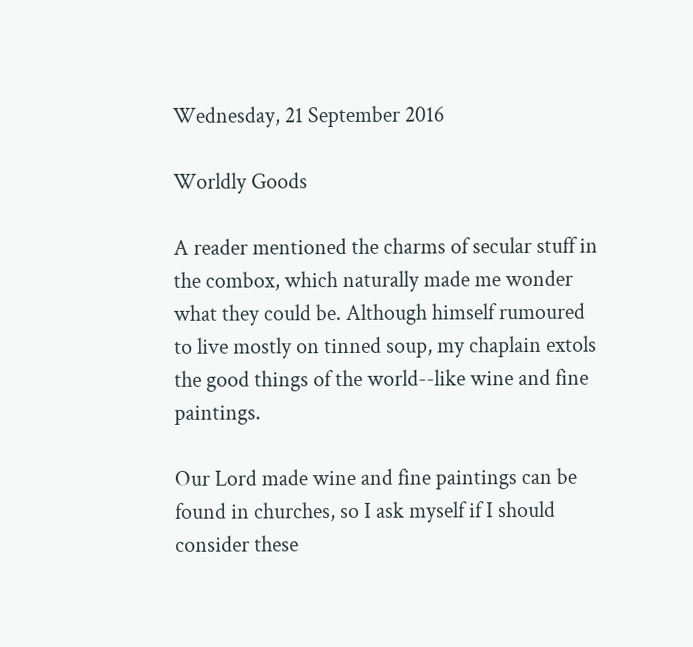Wednesday, 21 September 2016

Worldly Goods

A reader mentioned the charms of secular stuff in the combox, which naturally made me wonder what they could be. Although himself rumoured to live mostly on tinned soup, my chaplain extols the good things of the world--like wine and fine paintings.

Our Lord made wine and fine paintings can be found in churches, so I ask myself if I should consider these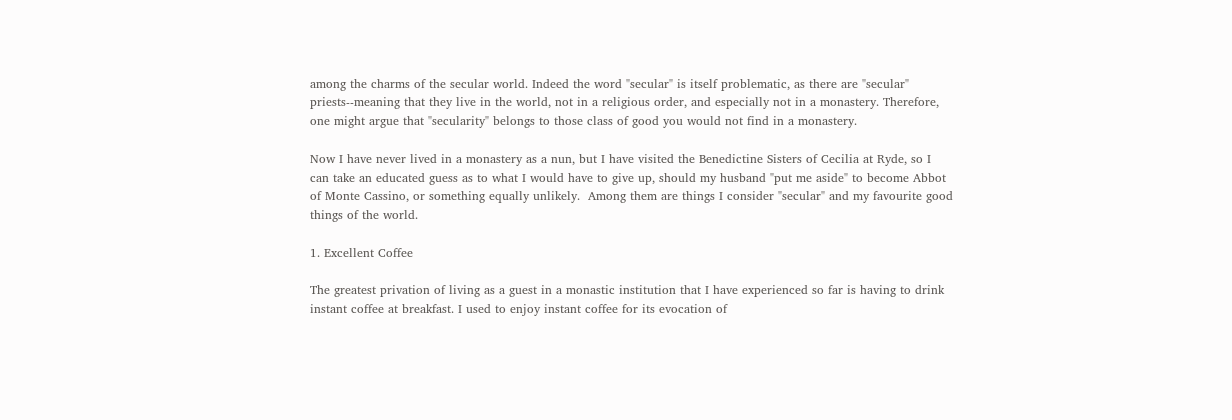among the charms of the secular world. Indeed the word "secular" is itself problematic, as there are "secular" priests--meaning that they live in the world, not in a religious order, and especially not in a monastery. Therefore, one might argue that "secularity" belongs to those class of good you would not find in a monastery.

Now I have never lived in a monastery as a nun, but I have visited the Benedictine Sisters of Cecilia at Ryde, so I can take an educated guess as to what I would have to give up, should my husband "put me aside" to become Abbot of Monte Cassino, or something equally unlikely.  Among them are things I consider "secular" and my favourite good things of the world.

1. Excellent Coffee

The greatest privation of living as a guest in a monastic institution that I have experienced so far is having to drink instant coffee at breakfast. I used to enjoy instant coffee for its evocation of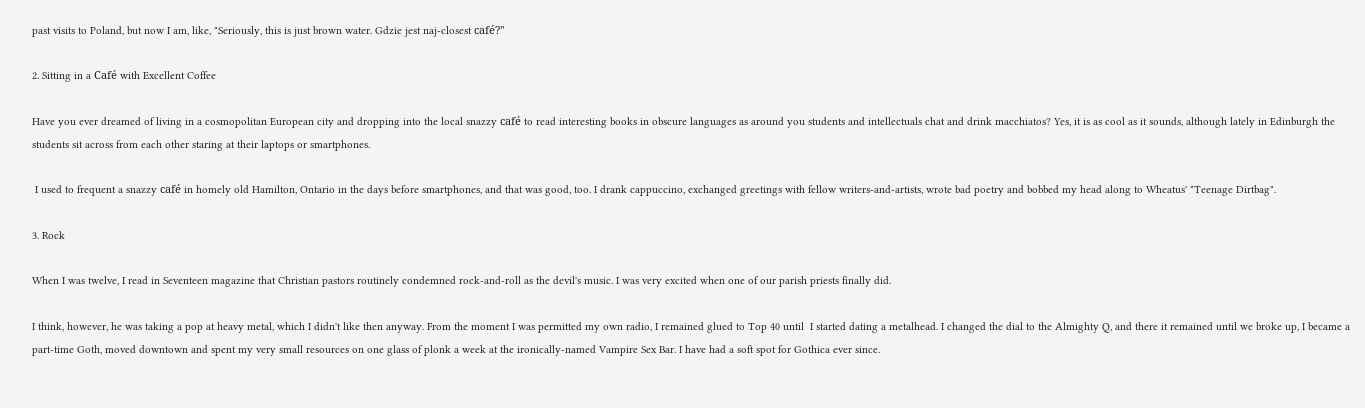past visits to Poland, but now I am, like, "Seriously, this is just brown water. Gdzie jest naj-closest café?"

2. Sitting in a Café with Excellent Coffee

Have you ever dreamed of living in a cosmopolitan European city and dropping into the local snazzy café to read interesting books in obscure languages as around you students and intellectuals chat and drink macchiatos? Yes, it is as cool as it sounds, although lately in Edinburgh the students sit across from each other staring at their laptops or smartphones.

 I used to frequent a snazzy café in homely old Hamilton, Ontario in the days before smartphones, and that was good, too. I drank cappuccino, exchanged greetings with fellow writers-and-artists, wrote bad poetry and bobbed my head along to Wheatus' "Teenage Dirtbag".

3. Rock

When I was twelve, I read in Seventeen magazine that Christian pastors routinely condemned rock-and-roll as the devil's music. I was very excited when one of our parish priests finally did.

I think, however, he was taking a pop at heavy metal, which I didn't like then anyway. From the moment I was permitted my own radio, I remained glued to Top 40 until  I started dating a metalhead. I changed the dial to the Almighty Q, and there it remained until we broke up, I became a part-time Goth, moved downtown and spent my very small resources on one glass of plonk a week at the ironically-named Vampire Sex Bar. I have had a soft spot for Gothica ever since.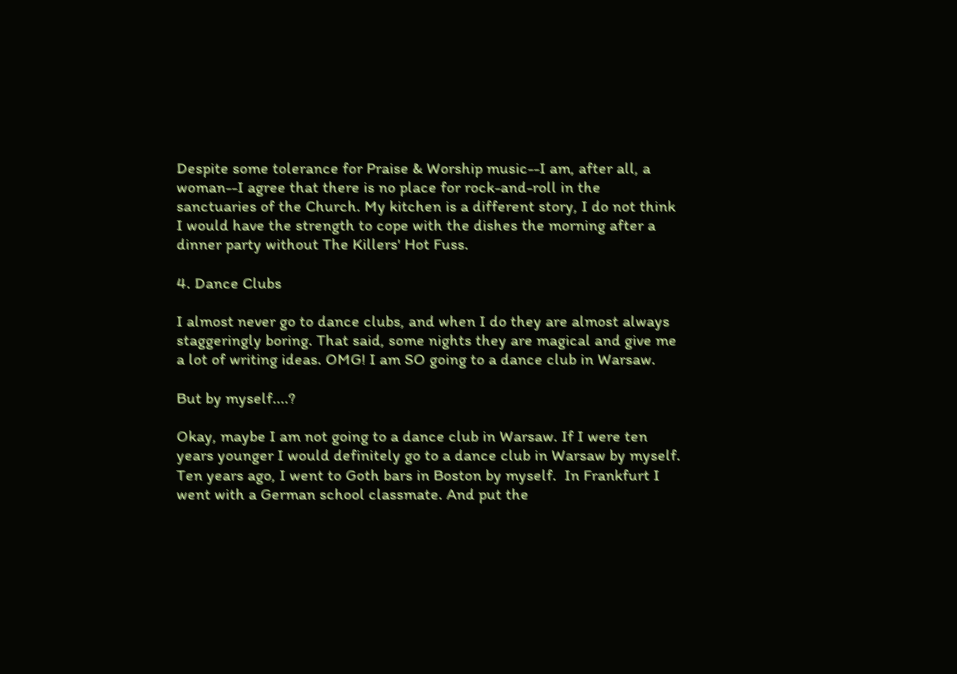Despite some tolerance for Praise & Worship music--I am, after all, a woman--I agree that there is no place for rock-and-roll in the sanctuaries of the Church. My kitchen is a different story, I do not think I would have the strength to cope with the dishes the morning after a dinner party without The Killers' Hot Fuss.

4. Dance Clubs

I almost never go to dance clubs, and when I do they are almost always staggeringly boring. That said, some nights they are magical and give me a lot of writing ideas. OMG! I am SO going to a dance club in Warsaw.

But by myself....?

Okay, maybe I am not going to a dance club in Warsaw. If I were ten years younger I would definitely go to a dance club in Warsaw by myself. Ten years ago, I went to Goth bars in Boston by myself.  In Frankfurt I went with a German school classmate. And put the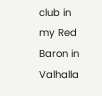club in my Red Baron in Valhalla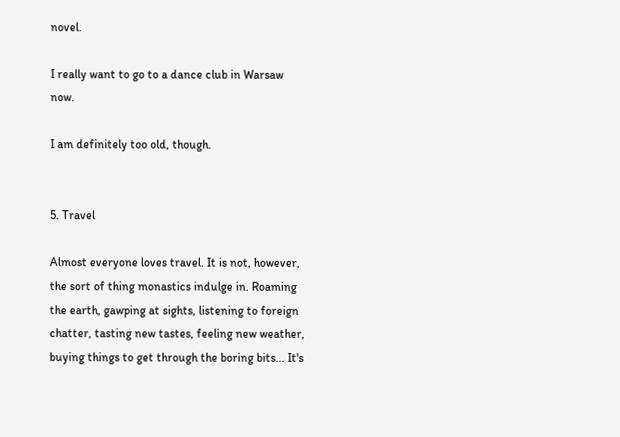novel.

I really want to go to a dance club in Warsaw now.

I am definitely too old, though.


5. Travel

Almost everyone loves travel. It is not, however, the sort of thing monastics indulge in. Roaming the earth, gawping at sights, listening to foreign chatter, tasting new tastes, feeling new weather, buying things to get through the boring bits... It's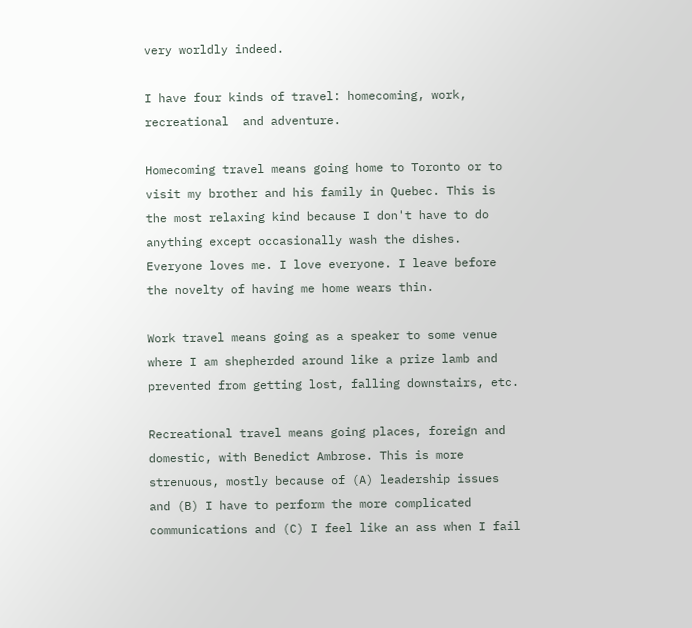very worldly indeed.

I have four kinds of travel: homecoming, work, recreational  and adventure.

Homecoming travel means going home to Toronto or to visit my brother and his family in Quebec. This is the most relaxing kind because I don't have to do anything except occasionally wash the dishes. Everyone loves me. I love everyone. I leave before the novelty of having me home wears thin.

Work travel means going as a speaker to some venue where I am shepherded around like a prize lamb and prevented from getting lost, falling downstairs, etc.

Recreational travel means going places, foreign and domestic, with Benedict Ambrose. This is more strenuous, mostly because of (A) leadership issues and (B) I have to perform the more complicated communications and (C) I feel like an ass when I fail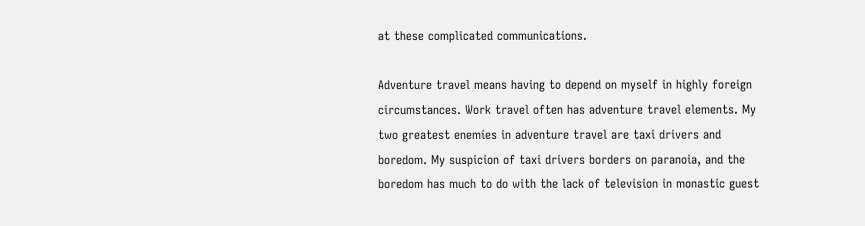at these complicated communications.

Adventure travel means having to depend on myself in highly foreign circumstances. Work travel often has adventure travel elements. My two greatest enemies in adventure travel are taxi drivers and boredom. My suspicion of taxi drivers borders on paranoia, and the boredom has much to do with the lack of television in monastic guest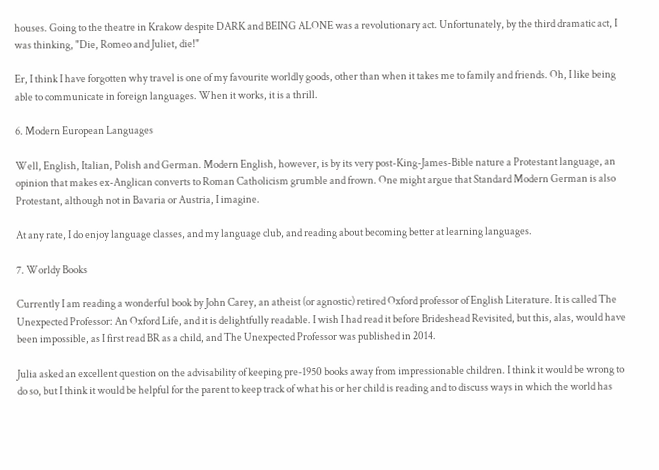houses. Going to the theatre in Krakow despite DARK and BEING ALONE was a revolutionary act. Unfortunately, by the third dramatic act, I was thinking, "Die, Romeo and Juliet, die!"

Er, I think I have forgotten why travel is one of my favourite worldly goods, other than when it takes me to family and friends. Oh, I like being able to communicate in foreign languages. When it works, it is a thrill.

6. Modern European Languages

Well, English, Italian, Polish and German. Modern English, however, is by its very post-King-James-Bible nature a Protestant language, an opinion that makes ex-Anglican converts to Roman Catholicism grumble and frown. One might argue that Standard Modern German is also Protestant, although not in Bavaria or Austria, I imagine.

At any rate, I do enjoy language classes, and my language club, and reading about becoming better at learning languages.

7. Worldy Books

Currently I am reading a wonderful book by John Carey, an atheist (or agnostic) retired Oxford professor of English Literature. It is called The Unexpected Professor: An Oxford Life, and it is delightfully readable. I wish I had read it before Brideshead Revisited, but this, alas, would have been impossible, as I first read BR as a child, and The Unexpected Professor was published in 2014.

Julia asked an excellent question on the advisability of keeping pre-1950 books away from impressionable children. I think it would be wrong to do so, but I think it would be helpful for the parent to keep track of what his or her child is reading and to discuss ways in which the world has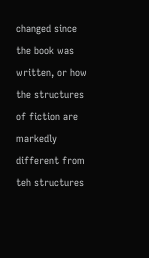changed since the book was written, or how the structures of fiction are markedly different from teh structures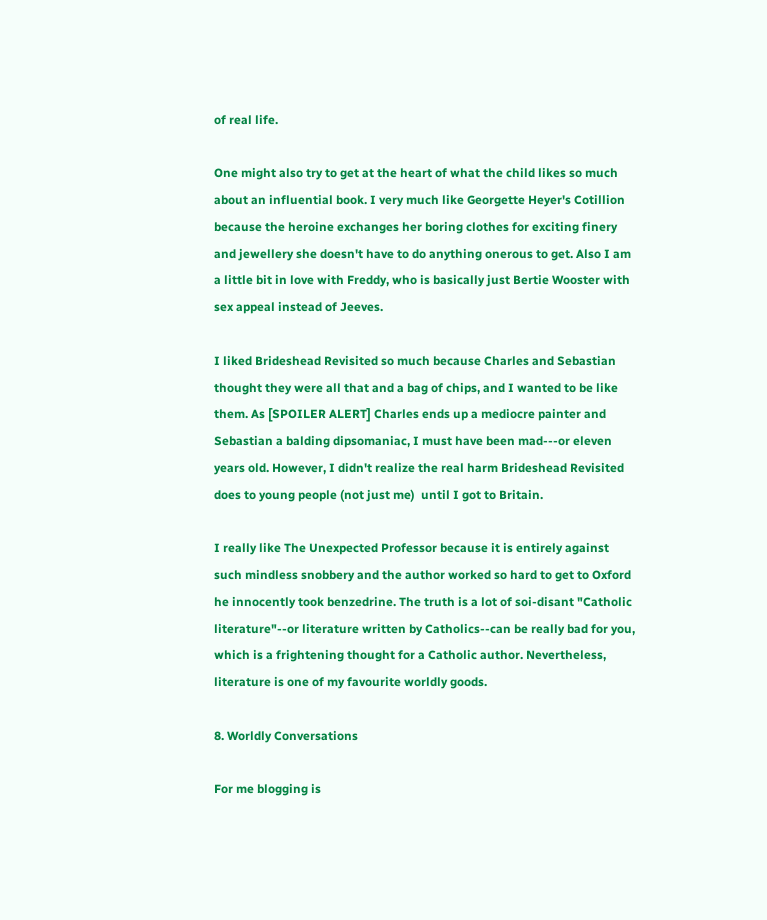of real life.

One might also try to get at the heart of what the child likes so much about an influential book. I very much like Georgette Heyer's Cotillion because the heroine exchanges her boring clothes for exciting finery and jewellery she doesn't have to do anything onerous to get. Also I am a little bit in love with Freddy, who is basically just Bertie Wooster with sex appeal instead of Jeeves.

I liked Brideshead Revisited so much because Charles and Sebastian thought they were all that and a bag of chips, and I wanted to be like them. As [SPOILER ALERT] Charles ends up a mediocre painter and Sebastian a balding dipsomaniac, I must have been mad---or eleven years old. However, I didn't realize the real harm Brideshead Revisited does to young people (not just me)  until I got to Britain.

I really like The Unexpected Professor because it is entirely against such mindless snobbery and the author worked so hard to get to Oxford he innocently took benzedrine. The truth is a lot of soi-disant "Catholic literature"--or literature written by Catholics--can be really bad for you, which is a frightening thought for a Catholic author. Nevertheless, literature is one of my favourite worldly goods.

8. Worldly Conversations

For me blogging is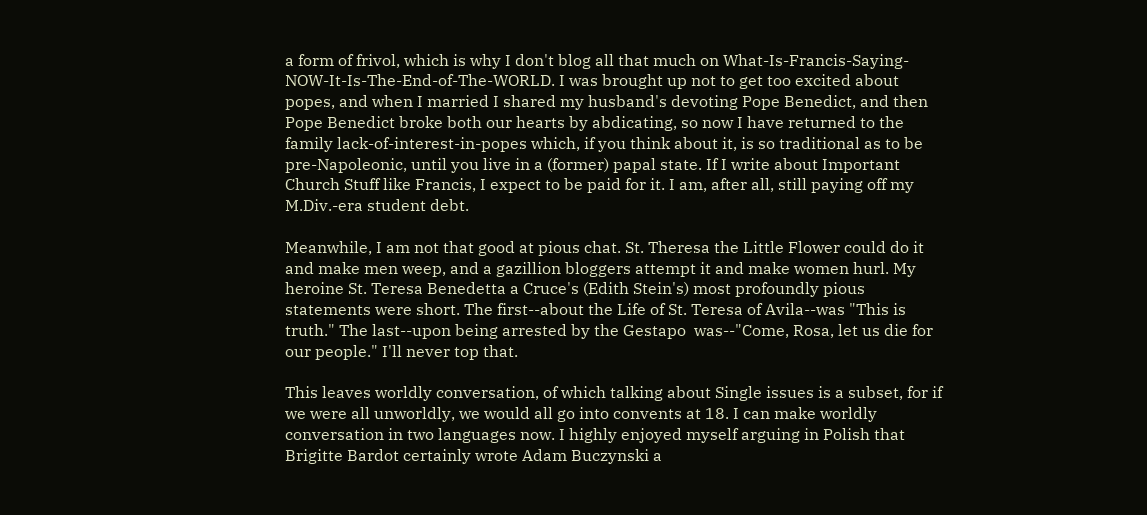a form of frivol, which is why I don't blog all that much on What-Is-Francis-Saying-NOW-It-Is-The-End-of-The-WORLD. I was brought up not to get too excited about popes, and when I married I shared my husband's devoting Pope Benedict, and then Pope Benedict broke both our hearts by abdicating, so now I have returned to the family lack-of-interest-in-popes which, if you think about it, is so traditional as to be pre-Napoleonic, until you live in a (former) papal state. If I write about Important Church Stuff like Francis, I expect to be paid for it. I am, after all, still paying off my M.Div.-era student debt.

Meanwhile, I am not that good at pious chat. St. Theresa the Little Flower could do it and make men weep, and a gazillion bloggers attempt it and make women hurl. My heroine St. Teresa Benedetta a Cruce's (Edith Stein's) most profoundly pious statements were short. The first--about the Life of St. Teresa of Avila--was "This is truth." The last--upon being arrested by the Gestapo  was--"Come, Rosa, let us die for our people." I'll never top that.

This leaves worldly conversation, of which talking about Single issues is a subset, for if we were all unworldly, we would all go into convents at 18. I can make worldly conversation in two languages now. I highly enjoyed myself arguing in Polish that Brigitte Bardot certainly wrote Adam Buczynski a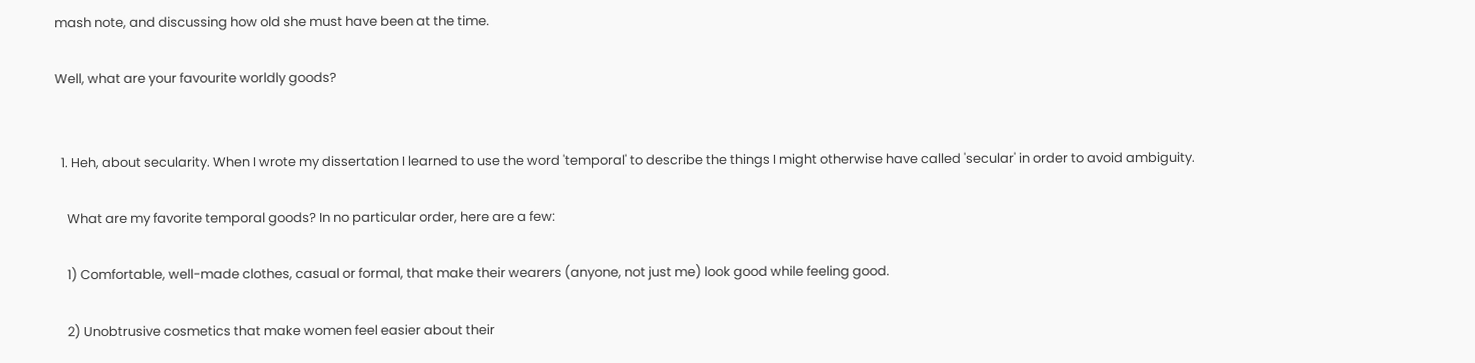mash note, and discussing how old she must have been at the time.

Well, what are your favourite worldly goods?


  1. Heh, about secularity. When I wrote my dissertation I learned to use the word 'temporal' to describe the things I might otherwise have called 'secular' in order to avoid ambiguity.

    What are my favorite temporal goods? In no particular order, here are a few:

    1) Comfortable, well-made clothes, casual or formal, that make their wearers (anyone, not just me) look good while feeling good.

    2) Unobtrusive cosmetics that make women feel easier about their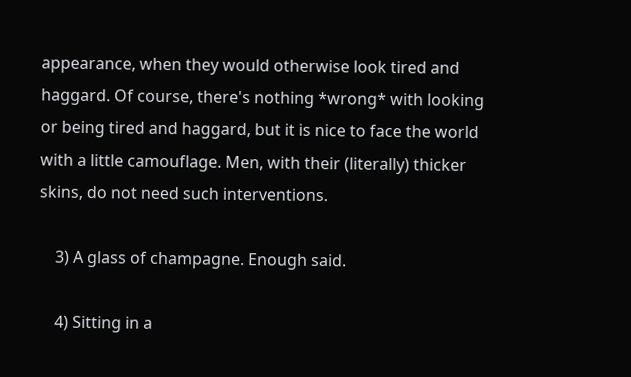appearance, when they would otherwise look tired and haggard. Of course, there's nothing *wrong* with looking or being tired and haggard, but it is nice to face the world with a little camouflage. Men, with their (literally) thicker skins, do not need such interventions.

    3) A glass of champagne. Enough said.

    4) Sitting in a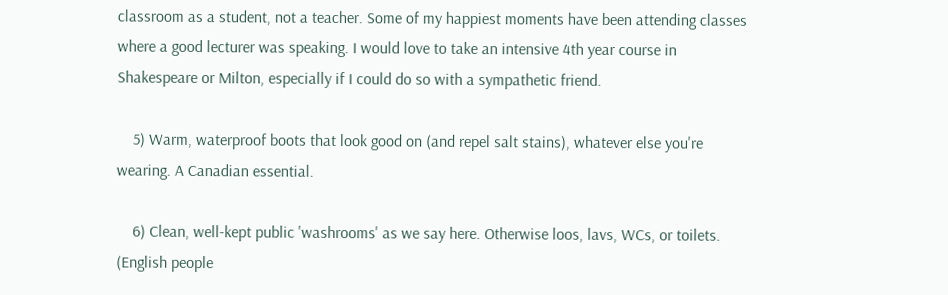classroom as a student, not a teacher. Some of my happiest moments have been attending classes where a good lecturer was speaking. I would love to take an intensive 4th year course in Shakespeare or Milton, especially if I could do so with a sympathetic friend.

    5) Warm, waterproof boots that look good on (and repel salt stains), whatever else you're wearing. A Canadian essential.

    6) Clean, well-kept public 'washrooms' as we say here. Otherwise loos, lavs, WCs, or toilets. (English people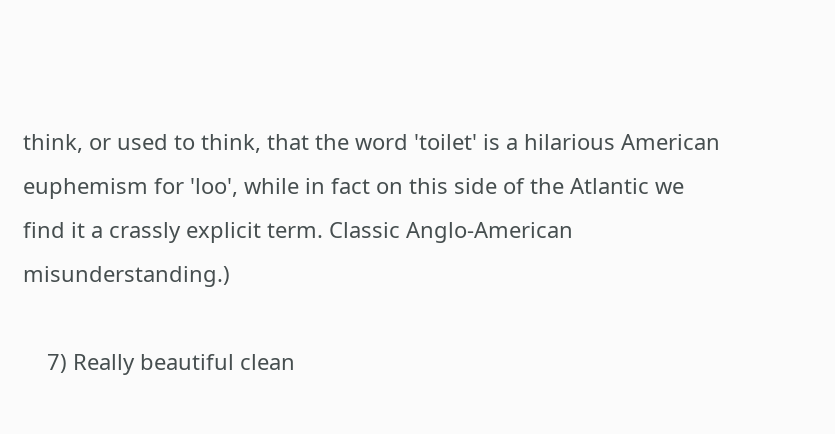think, or used to think, that the word 'toilet' is a hilarious American euphemism for 'loo', while in fact on this side of the Atlantic we find it a crassly explicit term. Classic Anglo-American misunderstanding.)

    7) Really beautiful clean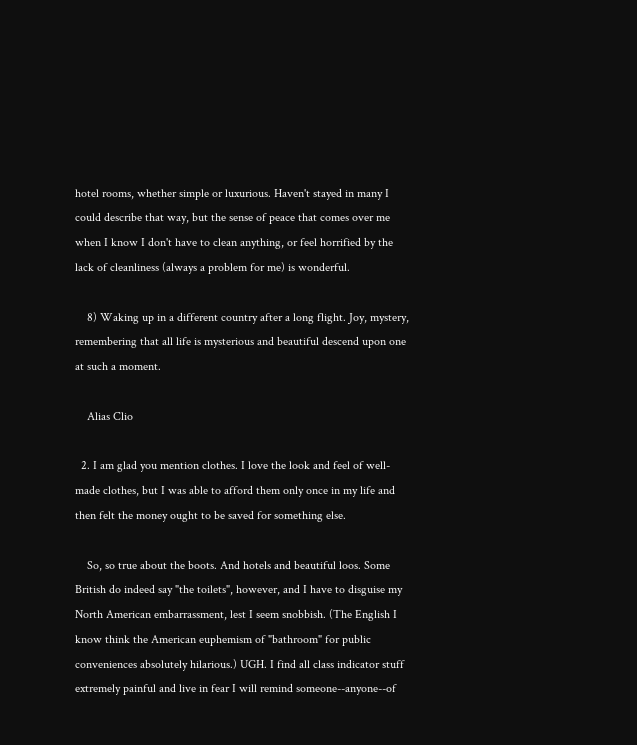hotel rooms, whether simple or luxurious. Haven't stayed in many I could describe that way, but the sense of peace that comes over me when I know I don't have to clean anything, or feel horrified by the lack of cleanliness (always a problem for me) is wonderful.

    8) Waking up in a different country after a long flight. Joy, mystery, remembering that all life is mysterious and beautiful descend upon one at such a moment.

    Alias Clio

  2. I am glad you mention clothes. I love the look and feel of well-made clothes, but I was able to afford them only once in my life and then felt the money ought to be saved for something else.

    So, so true about the boots. And hotels and beautiful loos. Some British do indeed say "the toilets", however, and I have to disguise my North American embarrassment, lest I seem snobbish. (The English I know think the American euphemism of "bathroom" for public conveniences absolutely hilarious.) UGH. I find all class indicator stuff extremely painful and live in fear I will remind someone--anyone--of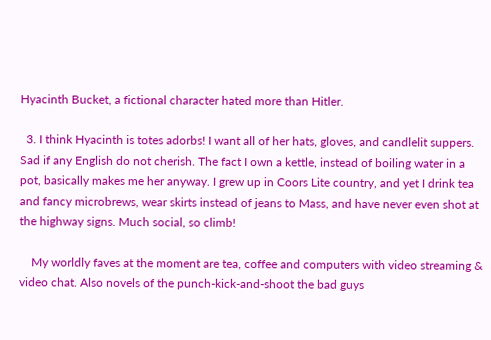Hyacinth Bucket, a fictional character hated more than Hitler.

  3. I think Hyacinth is totes adorbs! I want all of her hats, gloves, and candlelit suppers. Sad if any English do not cherish. The fact I own a kettle, instead of boiling water in a pot, basically makes me her anyway. I grew up in Coors Lite country, and yet I drink tea and fancy microbrews, wear skirts instead of jeans to Mass, and have never even shot at the highway signs. Much social, so climb!

    My worldly faves at the moment are tea, coffee and computers with video streaming & video chat. Also novels of the punch-kick-and-shoot the bad guys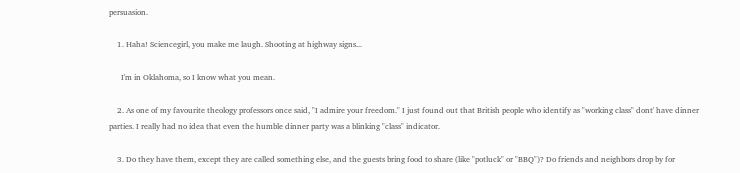persuasion.

    1. Haha! Sciencegirl, you make me laugh. Shooting at highway signs...

      I'm in Oklahoma, so I know what you mean.

    2. As one of my favourite theology professors once said, "I admire your freedom." I just found out that British people who identify as "working class" dont' have dinner parties. I really had no idea that even the humble dinner party was a blinking "class" indicator.

    3. Do they have them, except they are called something else, and the guests bring food to share (like "potluck" or "BBQ")? Do friends and neighbors drop by for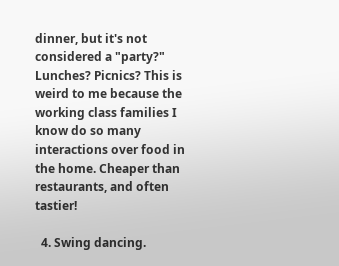dinner, but it's not considered a "party?" Lunches? Picnics? This is weird to me because the working class families I know do so many interactions over food in the home. Cheaper than restaurants, and often tastier!

  4. Swing dancing.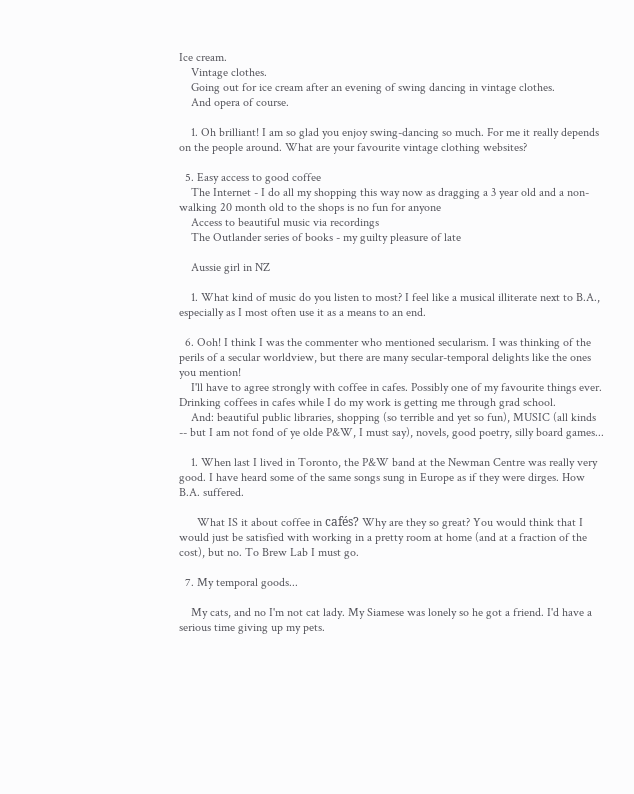Ice cream.
    Vintage clothes.
    Going out for ice cream after an evening of swing dancing in vintage clothes.
    And opera of course.

    1. Oh brilliant! I am so glad you enjoy swing-dancing so much. For me it really depends on the people around. What are your favourite vintage clothing websites?

  5. Easy access to good coffee
    The Internet - I do all my shopping this way now as dragging a 3 year old and a non-walking 20 month old to the shops is no fun for anyone
    Access to beautiful music via recordings
    The Outlander series of books - my guilty pleasure of late

    Aussie girl in NZ

    1. What kind of music do you listen to most? I feel like a musical illiterate next to B.A., especially as I most often use it as a means to an end.

  6. Ooh! I think I was the commenter who mentioned secularism. I was thinking of the perils of a secular worldview, but there are many secular-temporal delights like the ones you mention!
    I'll have to agree strongly with coffee in cafes. Possibly one of my favourite things ever. Drinking coffees in cafes while I do my work is getting me through grad school.
    And: beautiful public libraries, shopping (so terrible and yet so fun), MUSIC (all kinds -- but I am not fond of ye olde P&W, I must say), novels, good poetry, silly board games...

    1. When last I lived in Toronto, the P&W band at the Newman Centre was really very good. I have heard some of the same songs sung in Europe as if they were dirges. How B.A. suffered.

      What IS it about coffee in cafés? Why are they so great? You would think that I would just be satisfied with working in a pretty room at home (and at a fraction of the cost), but no. To Brew Lab I must go.

  7. My temporal goods...

    My cats, and no I'm not cat lady. My Siamese was lonely so he got a friend. I'd have a serious time giving up my pets.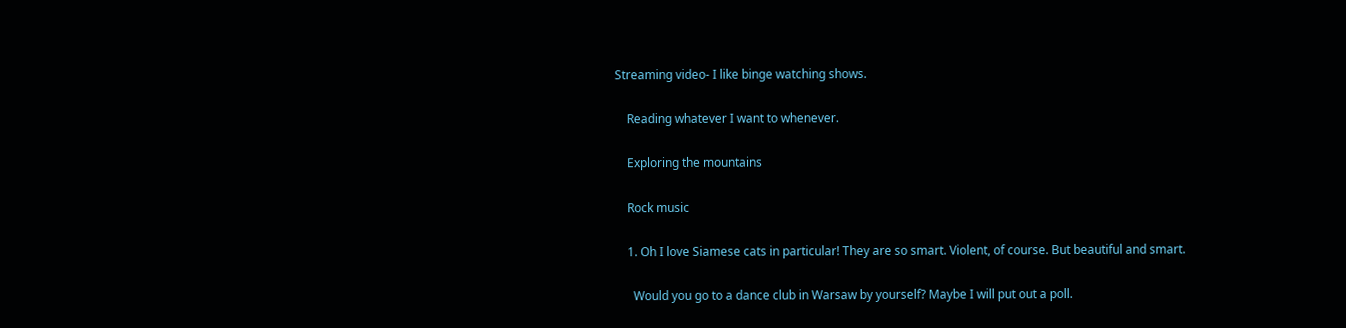Streaming video- I like binge watching shows.

    Reading whatever I want to whenever.

    Exploring the mountains

    Rock music

    1. Oh I love Siamese cats in particular! They are so smart. Violent, of course. But beautiful and smart.

      Would you go to a dance club in Warsaw by yourself? Maybe I will put out a poll.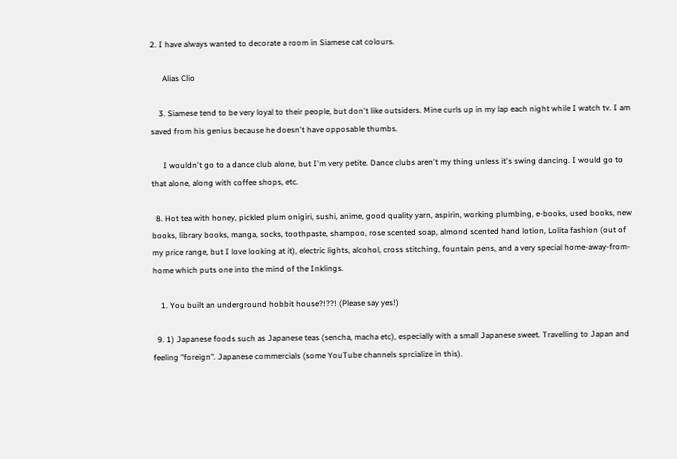2. I have always wanted to decorate a room in Siamese cat colours.

      Alias Clio

    3. Siamese tend to be very loyal to their people, but don't like outsiders. Mine curls up in my lap each night while I watch tv. I am saved from his genius because he doesn't have opposable thumbs.

      I wouldn't go to a dance club alone, but I'm very petite. Dance clubs aren't my thing unless it's swing dancing. I would go to that alone, along with coffee shops, etc.

  8. Hot tea with honey, pickled plum onigiri, sushi, anime, good quality yarn, aspirin, working plumbing, e-books, used books, new books, library books, manga, socks, toothpaste, shampoo, rose scented soap, almond scented hand lotion, Lolita fashion (out of my price range, but I love looking at it), electric lights, alcohol, cross stitching, fountain pens, and a very special home-away-from-home which puts one into the mind of the Inklings.

    1. You built an underground hobbit house?!??! (Please say yes!)

  9. 1) Japanese foods such as Japanese teas (sencha, macha etc), especially with a small Japanese sweet. Travelling to Japan and feeling "foreign". Japanese commercials (some YouTube channels sprcialize in this).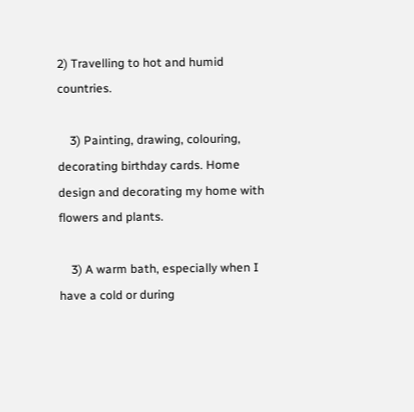2) Travelling to hot and humid countries.

    3) Painting, drawing, colouring, decorating birthday cards. Home design and decorating my home with flowers and plants.

    3) A warm bath, especially when I have a cold or during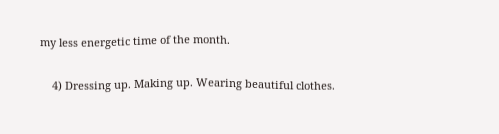my less energetic time of the month.

    4) Dressing up. Making up. Wearing beautiful clothes.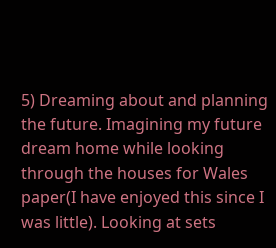5) Dreaming about and planning the future. Imagining my future dream home while looking through the houses for Wales paper(I have enjoyed this since I was little). Looking at sets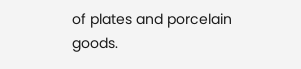of plates and porcelain goods.